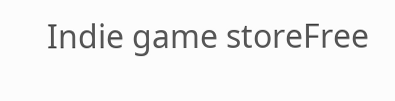Indie game storeFree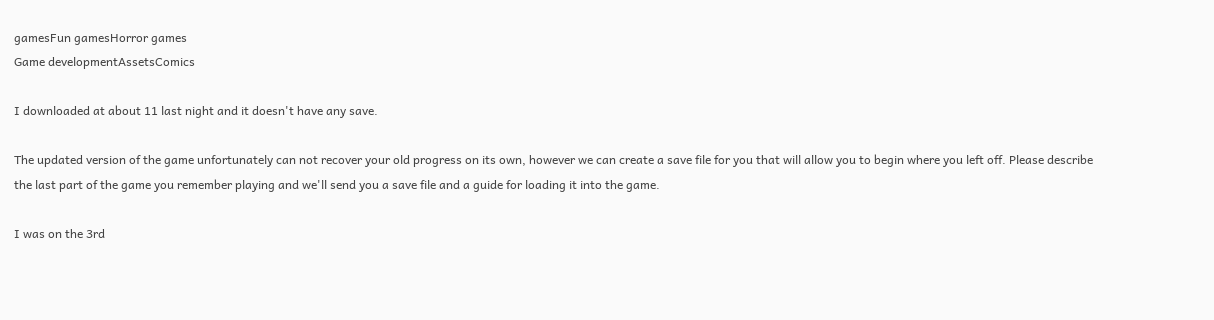gamesFun gamesHorror games
Game developmentAssetsComics

I downloaded at about 11 last night and it doesn't have any save.

The updated version of the game unfortunately can not recover your old progress on its own, however we can create a save file for you that will allow you to begin where you left off. Please describe the last part of the game you remember playing and we'll send you a save file and a guide for loading it into the game.

I was on the 3rd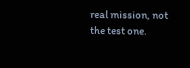real mission, not the test one.